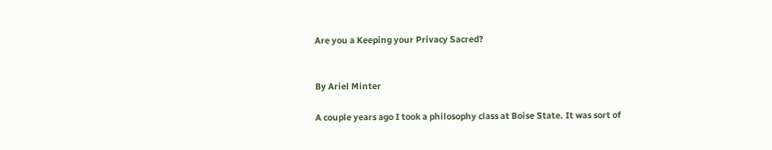Are you a Keeping your Privacy Sacred?


By Ariel Minter

A couple years ago I took a philosophy class at Boise State. It was sort of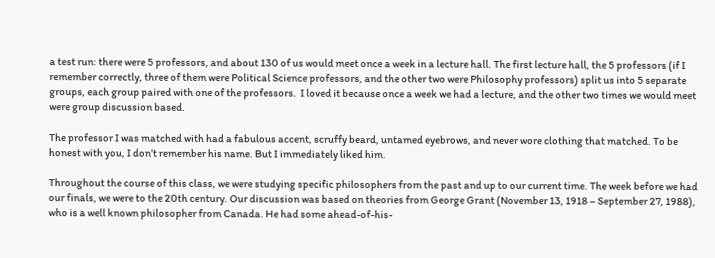a test run: there were 5 professors, and about 130 of us would meet once a week in a lecture hall. The first lecture hall, the 5 professors (if I remember correctly, three of them were Political Science professors, and the other two were Philosophy professors) split us into 5 separate groups, each group paired with one of the professors.  I loved it because once a week we had a lecture, and the other two times we would meet were group discussion based.

The professor I was matched with had a fabulous accent, scruffy beard, untamed eyebrows, and never wore clothing that matched. To be honest with you, I don’t remember his name. But I immediately liked him.

Throughout the course of this class, we were studying specific philosophers from the past and up to our current time. The week before we had our finals, we were to the 20th century. Our discussion was based on theories from George Grant (November 13, 1918 – September 27, 1988), who is a well known philosopher from Canada. He had some ahead-of-his-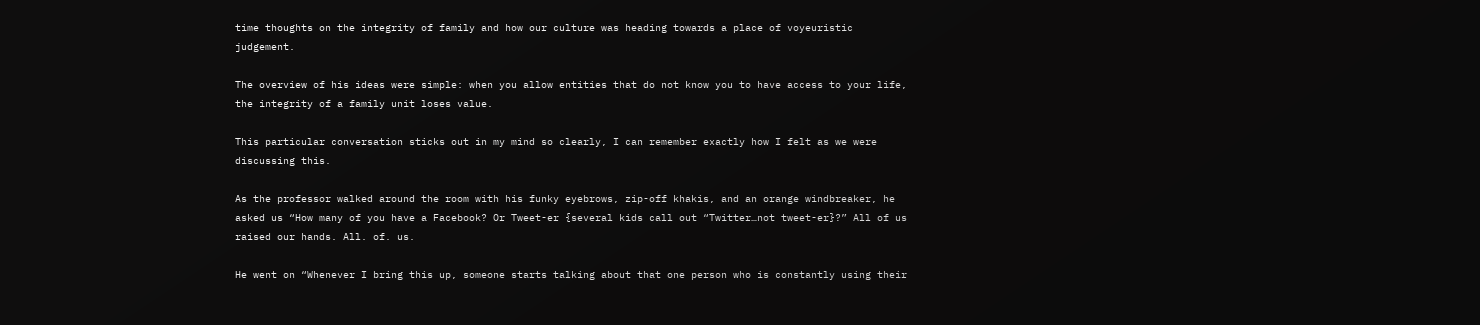time thoughts on the integrity of family and how our culture was heading towards a place of voyeuristic judgement.

The overview of his ideas were simple: when you allow entities that do not know you to have access to your life, the integrity of a family unit loses value.

This particular conversation sticks out in my mind so clearly, I can remember exactly how I felt as we were discussing this.

As the professor walked around the room with his funky eyebrows, zip-off khakis, and an orange windbreaker, he asked us “How many of you have a Facebook? Or Tweet-er {several kids call out “Twitter…not tweet-er}?” All of us raised our hands. All. of. us.

He went on “Whenever I bring this up, someone starts talking about that one person who is constantly using their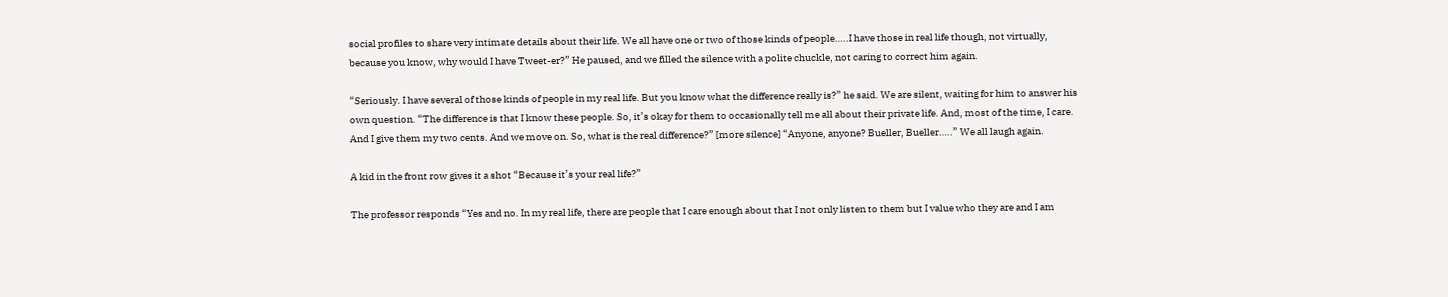social profiles to share very intimate details about their life. We all have one or two of those kinds of people…..I have those in real life though, not virtually, because you know, why would I have Tweet-er?” He paused, and we filled the silence with a polite chuckle, not caring to correct him again.

“Seriously. I have several of those kinds of people in my real life. But you know what the difference really is?” he said. We are silent, waiting for him to answer his own question. “The difference is that I know these people. So, it’s okay for them to occasionally tell me all about their private life. And, most of the time, I care. And I give them my two cents. And we move on. So, what is the real difference?” [more silence] “Anyone, anyone? Bueller, Bueller…..” We all laugh again.

A kid in the front row gives it a shot “Because it’s your real life?”

The professor responds “Yes and no. In my real life, there are people that I care enough about that I not only listen to them but I value who they are and I am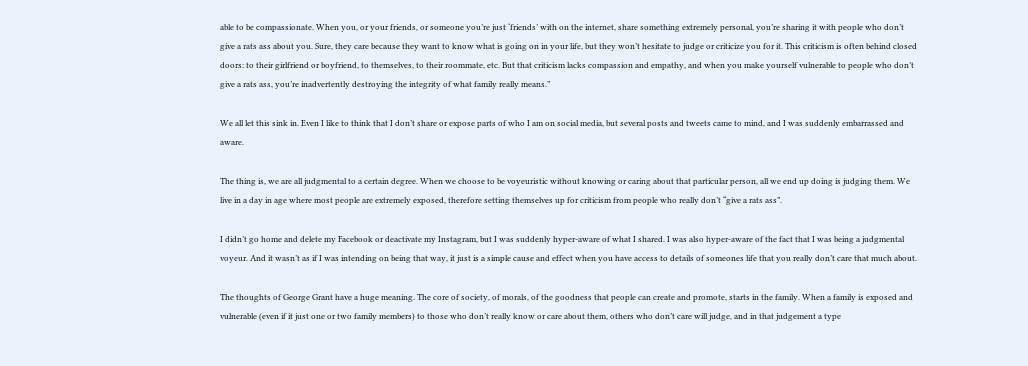able to be compassionate. When you, or your friends, or someone you’re just ‘friends’ with on the internet, share something extremely personal, you’re sharing it with people who don’t give a rats ass about you. Sure, they care because they want to know what is going on in your life, but they won’t hesitate to judge or criticize you for it. This criticism is often behind closed doors: to their girlfriend or boyfriend, to themselves, to their roommate, etc. But that criticism lacks compassion and empathy, and when you make yourself vulnerable to people who don’t give a rats ass, you’re inadvertently destroying the integrity of what family really means.”

We all let this sink in. Even I like to think that I don’t share or expose parts of who I am on social media, but several posts and tweets came to mind, and I was suddenly embarrassed and aware.

The thing is, we are all judgmental to a certain degree. When we choose to be voyeuristic without knowing or caring about that particular person, all we end up doing is judging them. We live in a day in age where most people are extremely exposed, therefore setting themselves up for criticism from people who really don’t “give a rats ass”.

I didn’t go home and delete my Facebook or deactivate my Instagram, but I was suddenly hyper-aware of what I shared. I was also hyper-aware of the fact that I was being a judgmental voyeur. And it wasn’t as if I was intending on being that way, it just is a simple cause and effect when you have access to details of someones life that you really don’t care that much about.

The thoughts of George Grant have a huge meaning. The core of society, of morals, of the goodness that people can create and promote, starts in the family. When a family is exposed and vulnerable (even if it just one or two family members) to those who don’t really know or care about them, others who don’t care will judge, and in that judgement a type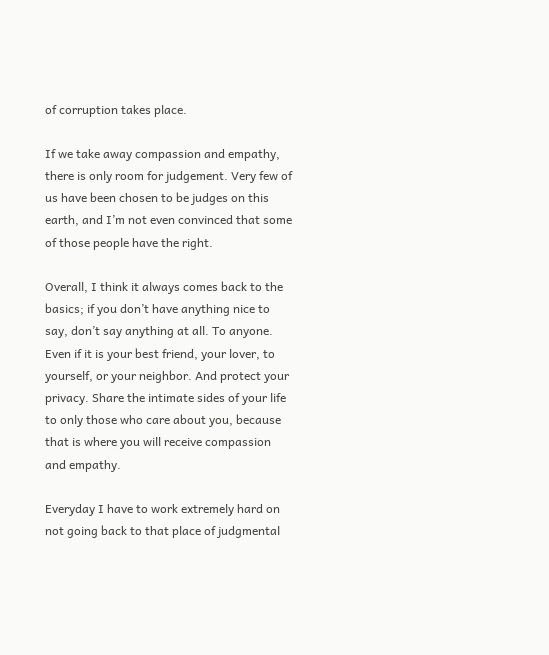of corruption takes place.

If we take away compassion and empathy, there is only room for judgement. Very few of us have been chosen to be judges on this earth, and I’m not even convinced that some of those people have the right.

Overall, I think it always comes back to the basics; if you don’t have anything nice to say, don’t say anything at all. To anyone. Even if it is your best friend, your lover, to yourself, or your neighbor. And protect your privacy. Share the intimate sides of your life to only those who care about you, because that is where you will receive compassion and empathy.

Everyday I have to work extremely hard on not going back to that place of judgmental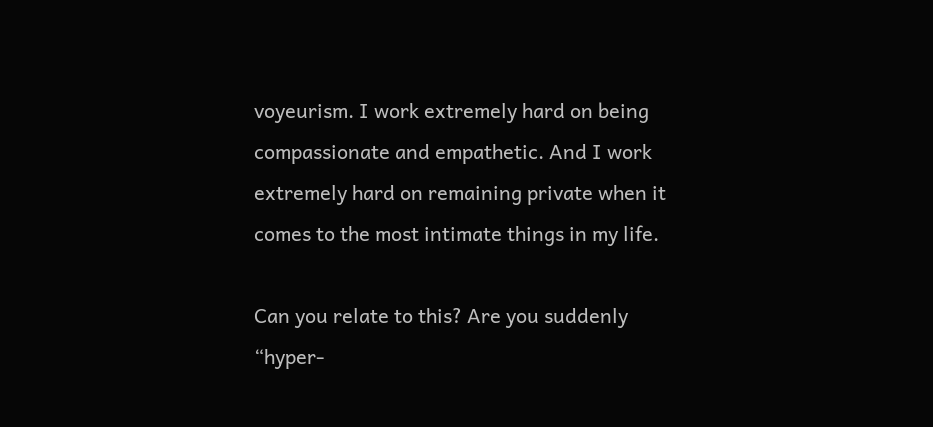voyeurism. I work extremely hard on being compassionate and empathetic. And I work extremely hard on remaining private when it comes to the most intimate things in my life.

Can you relate to this? Are you suddenly “hyper-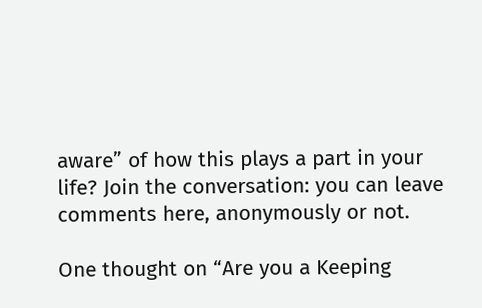aware” of how this plays a part in your life? Join the conversation: you can leave comments here, anonymously or not.

One thought on “Are you a Keeping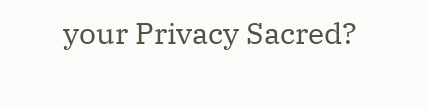your Privacy Sacred?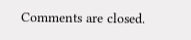Comments are closed.